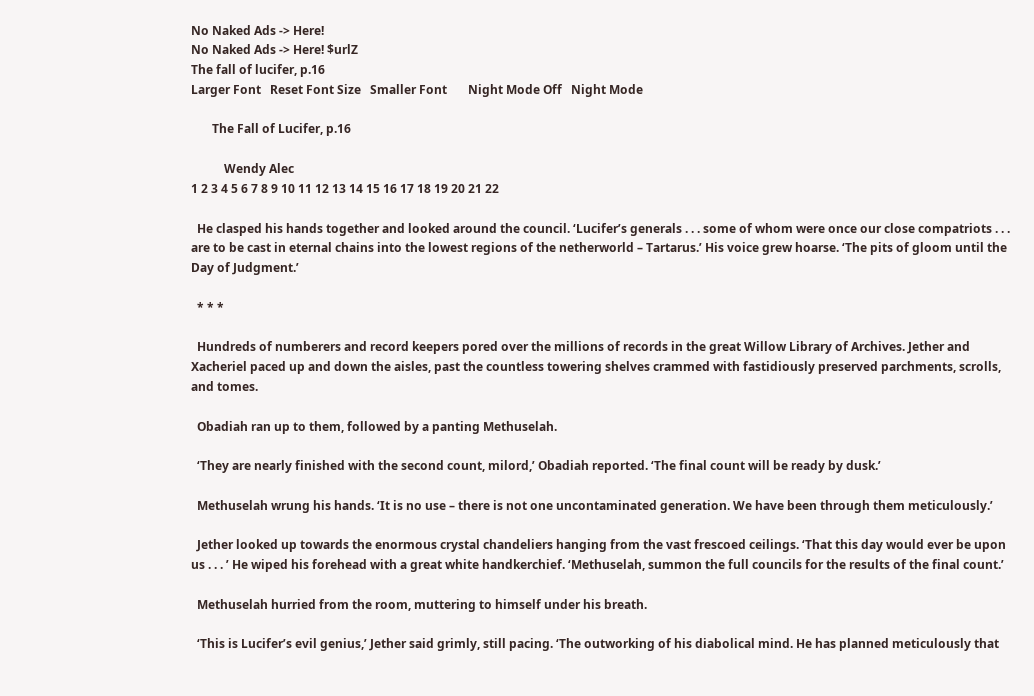No Naked Ads -> Here!
No Naked Ads -> Here! $urlZ
The fall of lucifer, p.16
Larger Font   Reset Font Size   Smaller Font       Night Mode Off   Night Mode

       The Fall of Lucifer, p.16

           Wendy Alec
1 2 3 4 5 6 7 8 9 10 11 12 13 14 15 16 17 18 19 20 21 22

  He clasped his hands together and looked around the council. ‘Lucifer’s generals . . . some of whom were once our close compatriots . . . are to be cast in eternal chains into the lowest regions of the netherworld – Tartarus.’ His voice grew hoarse. ‘The pits of gloom until the Day of Judgment.’

  * * *

  Hundreds of numberers and record keepers pored over the millions of records in the great Willow Library of Archives. Jether and Xacheriel paced up and down the aisles, past the countless towering shelves crammed with fastidiously preserved parchments, scrolls, and tomes.

  Obadiah ran up to them, followed by a panting Methuselah.

  ‘They are nearly finished with the second count, milord,’ Obadiah reported. ‘The final count will be ready by dusk.’

  Methuselah wrung his hands. ‘It is no use – there is not one uncontaminated generation. We have been through them meticulously.’

  Jether looked up towards the enormous crystal chandeliers hanging from the vast frescoed ceilings. ‘That this day would ever be upon us . . . ’ He wiped his forehead with a great white handkerchief. ‘Methuselah, summon the full councils for the results of the final count.’

  Methuselah hurried from the room, muttering to himself under his breath.

  ‘This is Lucifer’s evil genius,’ Jether said grimly, still pacing. ‘The outworking of his diabolical mind. He has planned meticulously that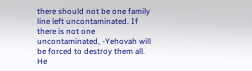there should not be one family line left uncontaminated. If there is not one uncontaminated, -Yehovah will be forced to destroy them all. He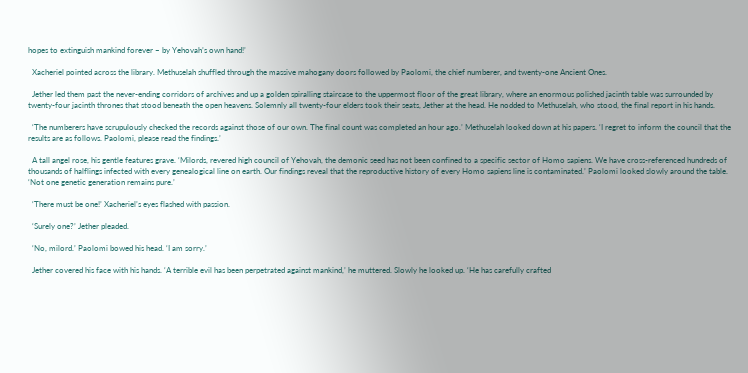hopes to extinguish mankind forever – by Yehovah’s own hand!’

  Xacheriel pointed across the library. Methuselah shuffled through the massive mahogany doors followed by Paolomi, the chief numberer, and twenty-one Ancient Ones.

  Jether led them past the never-ending corridors of archives and up a golden spiralling staircase to the uppermost floor of the great library, where an enormous polished jacinth table was surrounded by twenty-four jacinth thrones that stood beneath the open heavens. Solemnly all twenty-four elders took their seats, Jether at the head. He nodded to Methuselah, who stood, the final report in his hands.

  ‘The numberers have scrupulously checked the records against those of our own. The final count was completed an hour ago.’ Methuselah looked down at his papers. ‘I regret to inform the council that the results are as follows. Paolomi, please read the findings.’

  A tall angel rose, his gentle features grave. ‘Milords, revered high council of Yehovah, the demonic seed has not been confined to a specific sector of Homo sapiens. We have cross-referenced hundreds of thousands of halflings infected with every genealogical line on earth. Our findings reveal that the reproductive history of every Homo sapiens line is contaminated.’ Paolomi looked slowly around the table. ‘Not one genetic generation remains pure.’

  ‘There must be one!’ Xacheriel’s eyes flashed with passion.

  ‘Surely one?’ Jether pleaded.

  ‘No, milord.’ Paolomi bowed his head. ‘I am sorry.’

  Jether covered his face with his hands. ‘A terrible evil has been perpetrated against mankind,’ he muttered. Slowly he looked up. ‘He has carefully crafted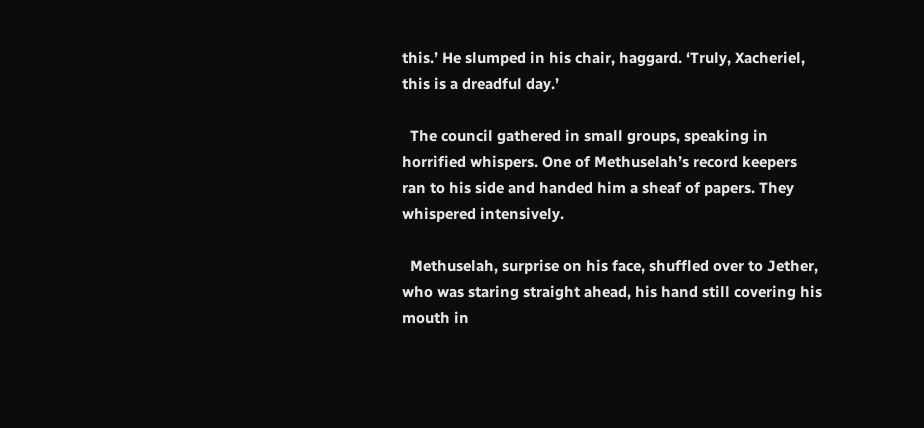this.’ He slumped in his chair, haggard. ‘Truly, Xacheriel, this is a dreadful day.’

  The council gathered in small groups, speaking in horrified whispers. One of Methuselah’s record keepers ran to his side and handed him a sheaf of papers. They whispered intensively.

  Methuselah, surprise on his face, shuffled over to Jether, who was staring straight ahead, his hand still covering his mouth in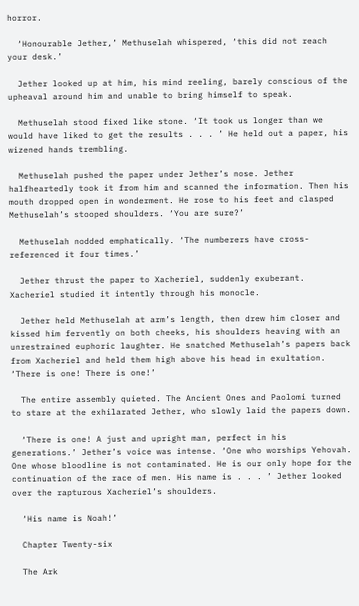horror.

  ‘Honourable Jether,’ Methuselah whispered, ‘this did not reach your desk.’

  Jether looked up at him, his mind reeling, barely conscious of the upheaval around him and unable to bring himself to speak.

  Methuselah stood fixed like stone. ‘It took us longer than we would have liked to get the results . . . ’ He held out a paper, his wizened hands trembling.

  Methuselah pushed the paper under Jether’s nose. Jether halfheartedly took it from him and scanned the information. Then his mouth dropped open in wonderment. He rose to his feet and clasped Methuselah’s stooped shoulders. ‘You are sure?’

  Methuselah nodded emphatically. ‘The numberers have cross-referenced it four times.’

  Jether thrust the paper to Xacheriel, suddenly exuberant. Xacheriel studied it intently through his monocle.

  Jether held Methuselah at arm’s length, then drew him closer and kissed him fervently on both cheeks, his shoulders heaving with an unrestrained euphoric laughter. He snatched Methuselah’s papers back from Xacheriel and held them high above his head in exultation. ‘There is one! There is one!’

  The entire assembly quieted. The Ancient Ones and Paolomi turned to stare at the exhilarated Jether, who slowly laid the papers down.

  ‘There is one! A just and upright man, perfect in his generations.’ Jether’s voice was intense. ‘One who worships Yehovah. One whose bloodline is not contaminated. He is our only hope for the continuation of the race of men. His name is . . . ’ Jether looked over the rapturous Xacheriel’s shoulders.

  ‘His name is Noah!’

  Chapter Twenty-six

  The Ark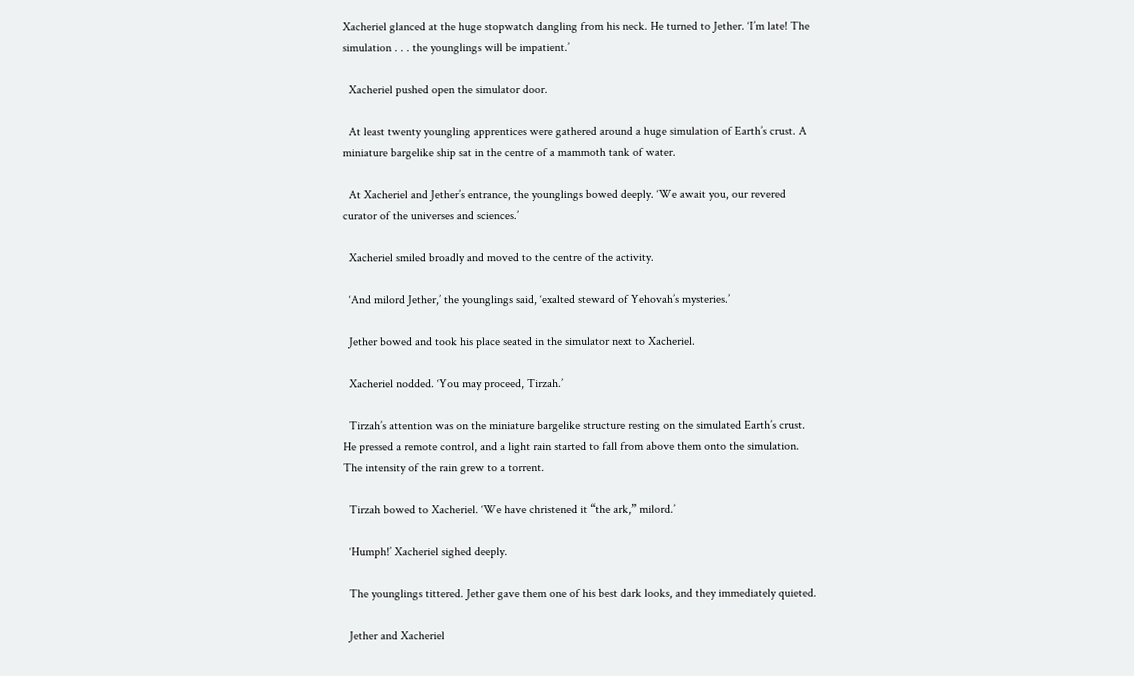Xacheriel glanced at the huge stopwatch dangling from his neck. He turned to Jether. ‘I’m late! The simulation . . . the younglings will be impatient.’

  Xacheriel pushed open the simulator door.

  At least twenty youngling apprentices were gathered around a huge simulation of Earth’s crust. A miniature bargelike ship sat in the centre of a mammoth tank of water.

  At Xacheriel and Jether’s entrance, the younglings bowed deeply. ‘We await you, our revered curator of the universes and sciences.’

  Xacheriel smiled broadly and moved to the centre of the activity.

  ‘And milord Jether,’ the younglings said, ‘exalted steward of Yehovah’s mysteries.’

  Jether bowed and took his place seated in the simulator next to Xacheriel.

  Xacheriel nodded. ‘You may proceed, Tirzah.’

  Tirzah’s attention was on the miniature bargelike structure resting on the simulated Earth’s crust. He pressed a remote control, and a light rain started to fall from above them onto the simulation. The intensity of the rain grew to a torrent.

  Tirzah bowed to Xacheriel. ‘We have christened it “the ark,” milord.’

  ‘Humph!’ Xacheriel sighed deeply.

  The younglings tittered. Jether gave them one of his best dark looks, and they immediately quieted.

  Jether and Xacheriel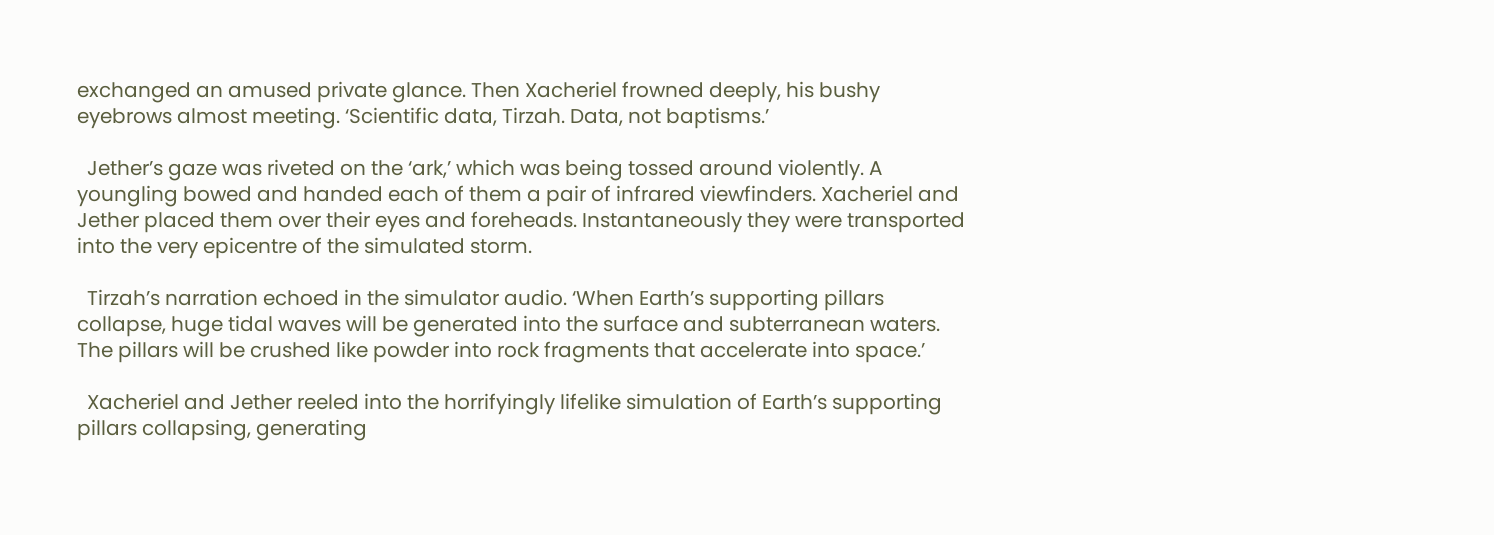exchanged an amused private glance. Then Xacheriel frowned deeply, his bushy eyebrows almost meeting. ‘Scientific data, Tirzah. Data, not baptisms.’

  Jether’s gaze was riveted on the ‘ark,’ which was being tossed around violently. A youngling bowed and handed each of them a pair of infrared viewfinders. Xacheriel and Jether placed them over their eyes and foreheads. Instantaneously they were transported into the very epicentre of the simulated storm.

  Tirzah’s narration echoed in the simulator audio. ‘When Earth’s supporting pillars collapse, huge tidal waves will be generated into the surface and subterranean waters. The pillars will be crushed like powder into rock fragments that accelerate into space.’

  Xacheriel and Jether reeled into the horrifyingly lifelike simulation of Earth’s supporting pillars collapsing, generating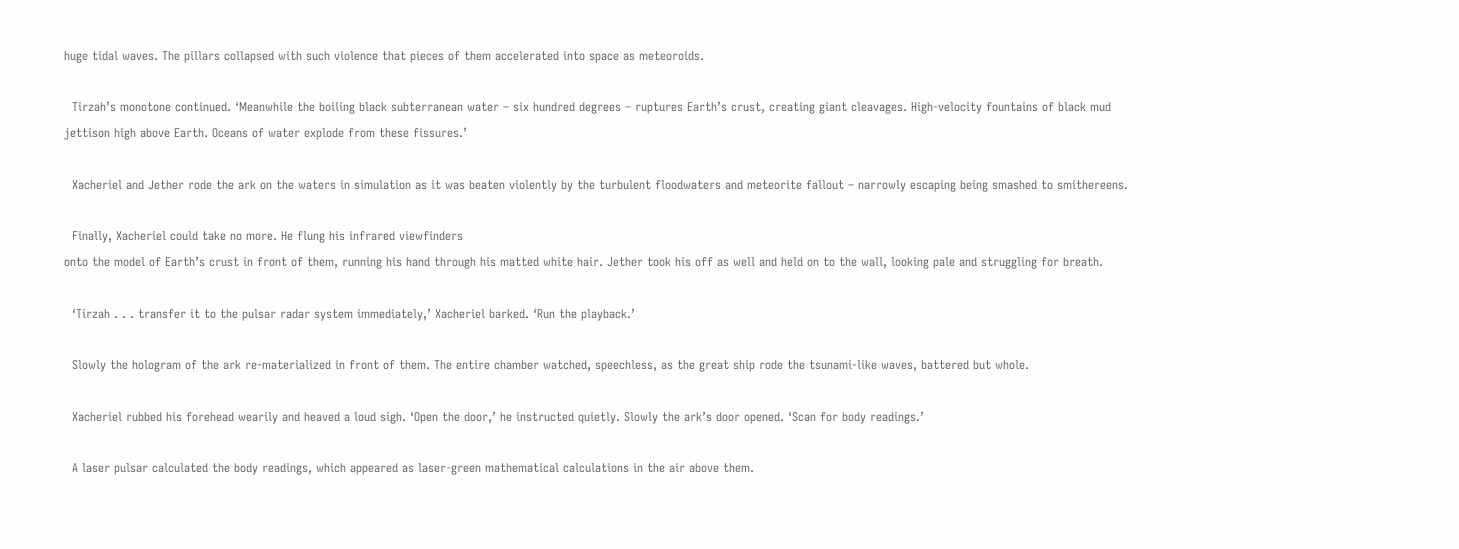huge tidal waves. The pillars collapsed with such violence that pieces of them accelerated into space as meteoroids.

  Tirzah’s monotone continued. ‘Meanwhile the boiling black subterranean water – six hundred degrees – ruptures Earth’s crust, creating giant cleavages. High-velocity fountains of black mud jettison high above Earth. Oceans of water explode from these fissures.’

  Xacheriel and Jether rode the ark on the waters in simulation as it was beaten violently by the turbulent floodwaters and meteorite fallout – narrowly escaping being smashed to smithereens.

  Finally, Xacheriel could take no more. He flung his infrared viewfinders
onto the model of Earth’s crust in front of them, running his hand through his matted white hair. Jether took his off as well and held on to the wall, looking pale and struggling for breath.

  ‘Tirzah . . . transfer it to the pulsar radar system immediately,’ Xacheriel barked. ‘Run the playback.’

  Slowly the hologram of the ark re-materialized in front of them. The entire chamber watched, speechless, as the great ship rode the tsunami-like waves, battered but whole.

  Xacheriel rubbed his forehead wearily and heaved a loud sigh. ‘Open the door,’ he instructed quietly. Slowly the ark’s door opened. ‘Scan for body readings.’

  A laser pulsar calculated the body readings, which appeared as laser-green mathematical calculations in the air above them.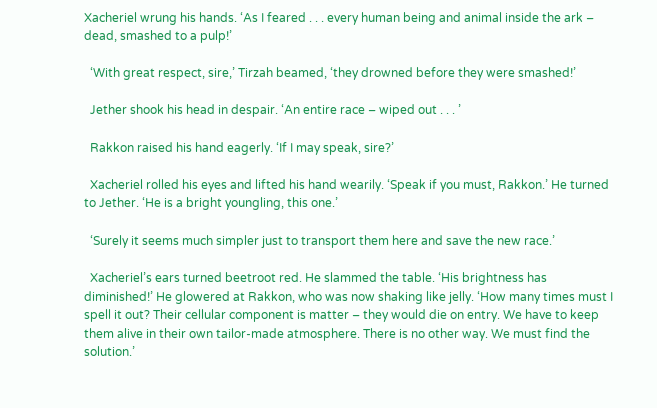Xacheriel wrung his hands. ‘As I feared . . . every human being and animal inside the ark – dead, smashed to a pulp!’

  ‘With great respect, sire,’ Tirzah beamed, ‘they drowned before they were smashed!’

  Jether shook his head in despair. ‘An entire race – wiped out . . . ’

  Rakkon raised his hand eagerly. ‘If I may speak, sire?’

  Xacheriel rolled his eyes and lifted his hand wearily. ‘Speak if you must, Rakkon.’ He turned to Jether. ‘He is a bright youngling, this one.’

  ‘Surely it seems much simpler just to transport them here and save the new race.’

  Xacheriel’s ears turned beetroot red. He slammed the table. ‘His brightness has diminished!’ He glowered at Rakkon, who was now shaking like jelly. ‘How many times must I spell it out? Their cellular component is matter – they would die on entry. We have to keep them alive in their own tailor-made atmosphere. There is no other way. We must find the solution.’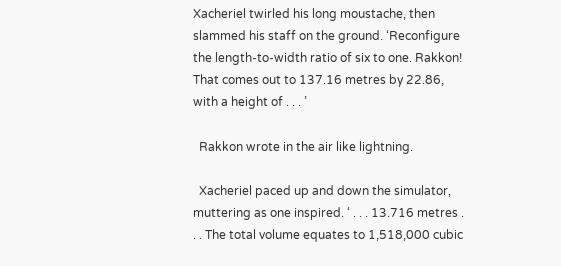Xacheriel twirled his long moustache, then slammed his staff on the ground. ‘Reconfigure the length-to-width ratio of six to one. Rakkon! That comes out to 137.16 metres by 22.86, with a height of . . . ’

  Rakkon wrote in the air like lightning.

  Xacheriel paced up and down the simulator, muttering as one inspired. ‘ . . . 13.716 metres . . . The total volume equates to 1,518,000 cubic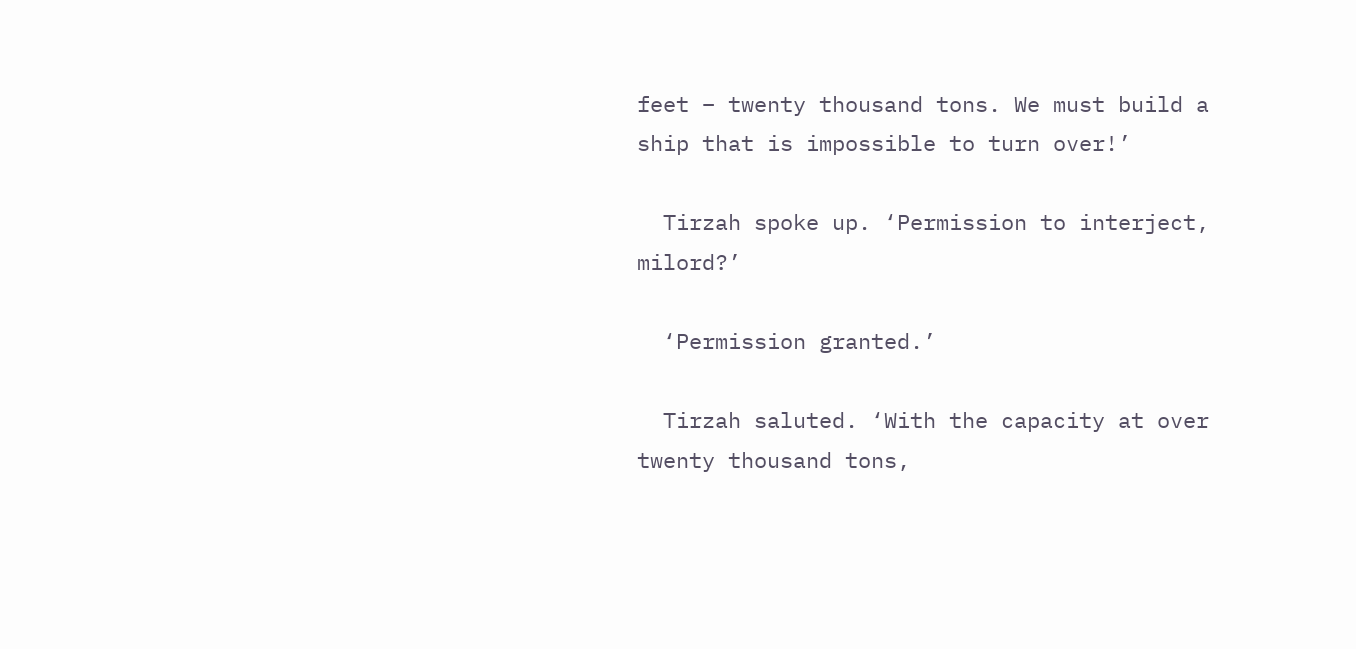feet – twenty thousand tons. We must build a ship that is impossible to turn over!’

  Tirzah spoke up. ‘Permission to interject, milord?’

  ‘Permission granted.’

  Tirzah saluted. ‘With the capacity at over twenty thousand tons,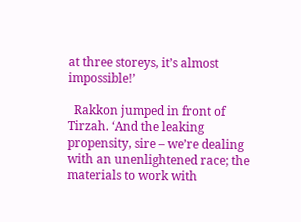at three storeys, it’s almost impossible!’

  Rakkon jumped in front of Tirzah. ‘And the leaking propensity, sire – we’re dealing with an unenlightened race; the materials to work with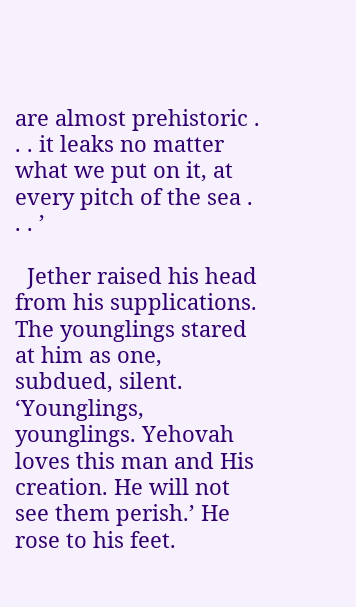are almost prehistoric . . . it leaks no matter what we put on it, at every pitch of the sea . . . ’

  Jether raised his head from his supplications. The younglings stared at him as one, subdued, silent. ‘Younglings, younglings. Yehovah loves this man and His creation. He will not see them perish.’ He rose to his feet.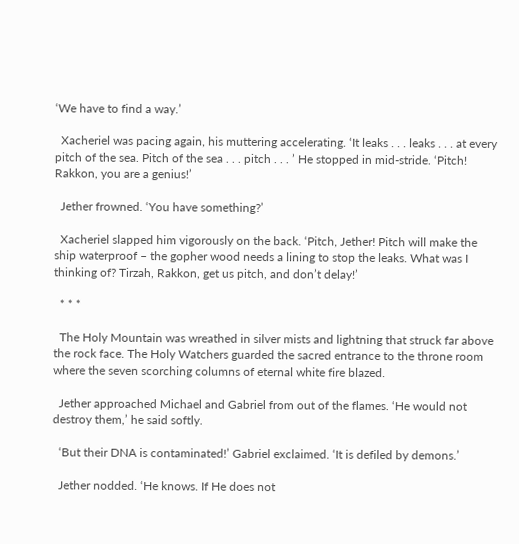‘We have to find a way.’

  Xacheriel was pacing again, his muttering accelerating. ‘It leaks . . . leaks . . . at every pitch of the sea. Pitch of the sea . . . pitch . . . ’ He stopped in mid-stride. ‘Pitch! Rakkon, you are a genius!’

  Jether frowned. ‘You have something?’

  Xacheriel slapped him vigorously on the back. ‘Pitch, Jether! Pitch will make the ship waterproof – the gopher wood needs a lining to stop the leaks. What was I thinking of? Tirzah, Rakkon, get us pitch, and don’t delay!’

  * * *

  The Holy Mountain was wreathed in silver mists and lightning that struck far above the rock face. The Holy Watchers guarded the sacred entrance to the throne room where the seven scorching columns of eternal white fire blazed.

  Jether approached Michael and Gabriel from out of the flames. ‘He would not destroy them,’ he said softly.

  ‘But their DNA is contaminated!’ Gabriel exclaimed. ‘It is defiled by demons.’

  Jether nodded. ‘He knows. If He does not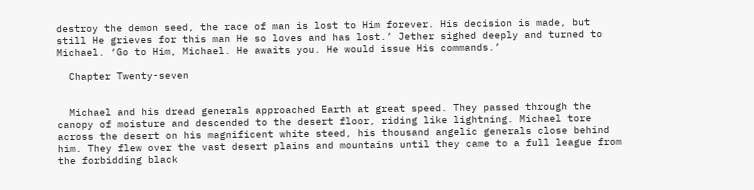destroy the demon seed, the race of man is lost to Him forever. His decision is made, but still He grieves for this man He so loves and has lost.’ Jether sighed deeply and turned to Michael. ‘Go to Him, Michael. He awaits you. He would issue His commands.’

  Chapter Twenty-seven


  Michael and his dread generals approached Earth at great speed. They passed through the canopy of moisture and descended to the desert floor, riding like lightning. Michael tore across the desert on his magnificent white steed, his thousand angelic generals close behind him. They flew over the vast desert plains and mountains until they came to a full league from the forbidding black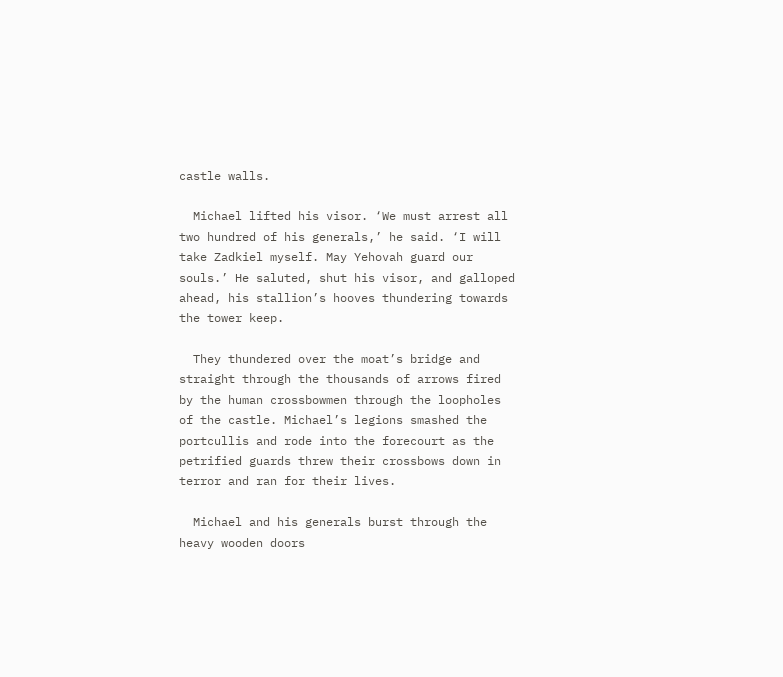castle walls.

  Michael lifted his visor. ‘We must arrest all two hundred of his generals,’ he said. ‘I will take Zadkiel myself. May Yehovah guard our souls.’ He saluted, shut his visor, and galloped ahead, his stallion’s hooves thundering towards the tower keep.

  They thundered over the moat’s bridge and straight through the thousands of arrows fired by the human crossbowmen through the loopholes of the castle. Michael’s legions smashed the portcullis and rode into the forecourt as the petrified guards threw their crossbows down in terror and ran for their lives.

  Michael and his generals burst through the heavy wooden doors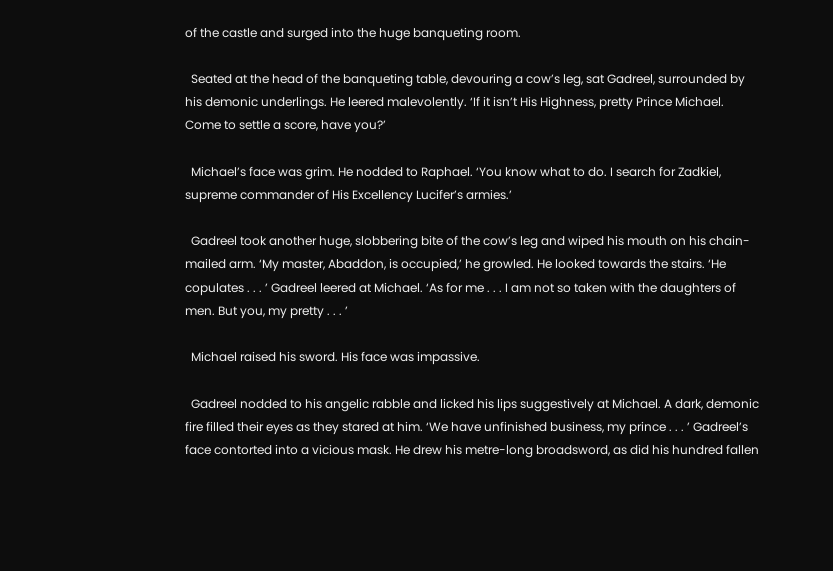of the castle and surged into the huge banqueting room.

  Seated at the head of the banqueting table, devouring a cow’s leg, sat Gadreel, surrounded by his demonic underlings. He leered malevolently. ‘If it isn’t His Highness, pretty Prince Michael. Come to settle a score, have you?’

  Michael’s face was grim. He nodded to Raphael. ‘You know what to do. I search for Zadkiel, supreme commander of His Excellency Lucifer’s armies.’

  Gadreel took another huge, slobbering bite of the cow’s leg and wiped his mouth on his chain-mailed arm. ‘My master, Abaddon, is occupied,’ he growled. He looked towards the stairs. ‘He copulates . . . ’ Gadreel leered at Michael. ‘As for me . . . I am not so taken with the daughters of men. But you, my pretty . . . ’

  Michael raised his sword. His face was impassive.

  Gadreel nodded to his angelic rabble and licked his lips suggestively at Michael. A dark, demonic fire filled their eyes as they stared at him. ‘We have unfinished business, my prince . . . ’ Gadreel’s face contorted into a vicious mask. He drew his metre-long broadsword, as did his hundred fallen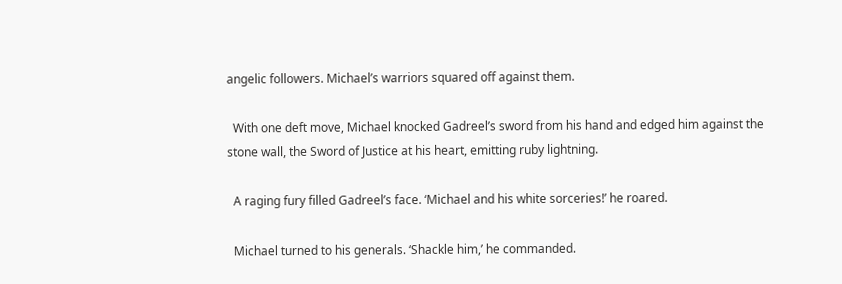angelic followers. Michael’s warriors squared off against them.

  With one deft move, Michael knocked Gadreel’s sword from his hand and edged him against the stone wall, the Sword of Justice at his heart, emitting ruby lightning.

  A raging fury filled Gadreel’s face. ‘Michael and his white sorceries!’ he roared.

  Michael turned to his generals. ‘Shackle him,’ he commanded.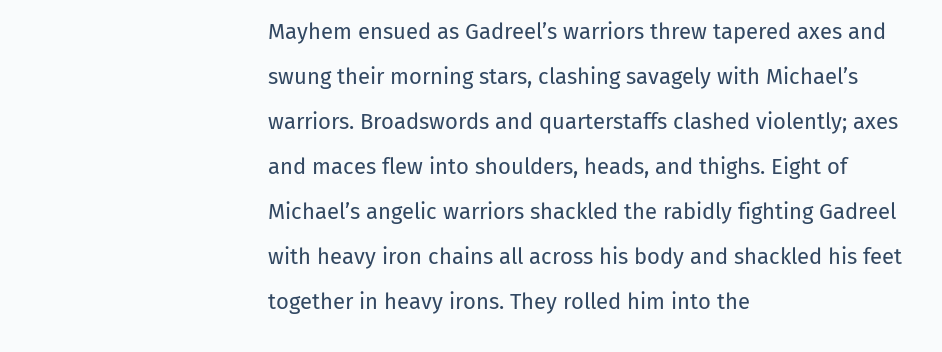Mayhem ensued as Gadreel’s warriors threw tapered axes and swung their morning stars, clashing savagely with Michael’s warriors. Broadswords and quarterstaffs clashed violently; axes and maces flew into shoulders, heads, and thighs. Eight of Michael’s angelic warriors shackled the rabidly fighting Gadreel with heavy iron chains all across his body and shackled his feet together in heavy irons. They rolled him into the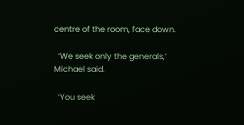centre of the room, face down.

  ‘We seek only the generals,’ Michael said.

  ‘You seek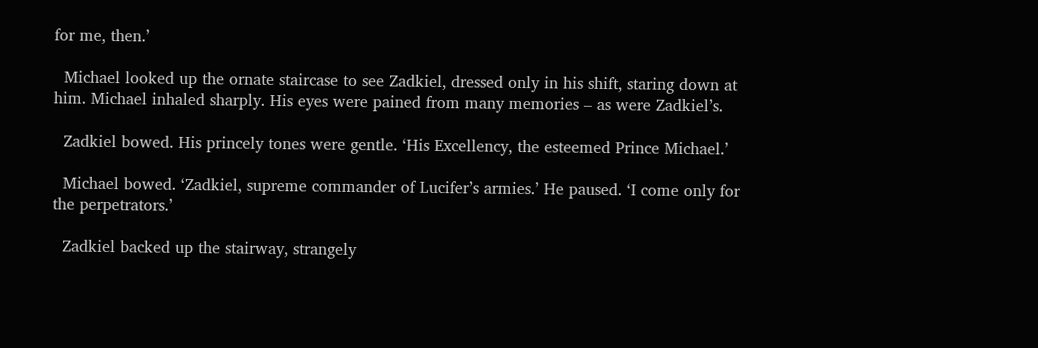for me, then.’

  Michael looked up the ornate staircase to see Zadkiel, dressed only in his shift, staring down at him. Michael inhaled sharply. His eyes were pained from many memories – as were Zadkiel’s.

  Zadkiel bowed. His princely tones were gentle. ‘His Excellency, the esteemed Prince Michael.’

  Michael bowed. ‘Zadkiel, supreme commander of Lucifer’s armies.’ He paused. ‘I come only for the perpetrators.’

  Zadkiel backed up the stairway, strangely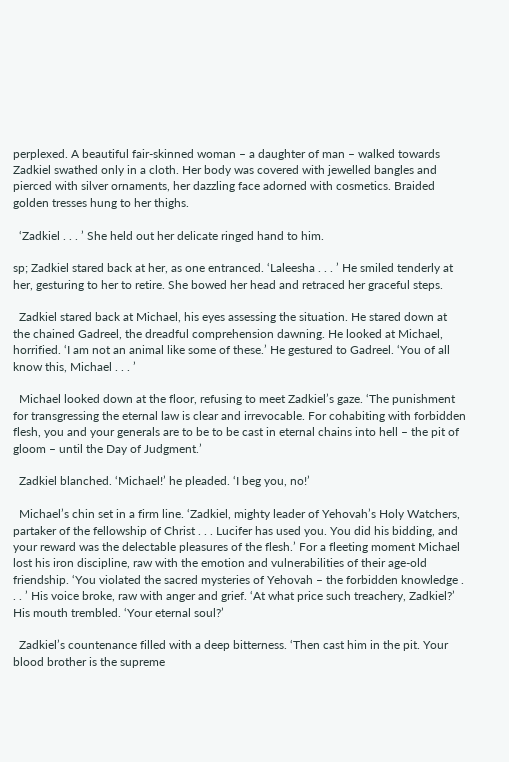perplexed. A beautiful fair-skinned woman – a daughter of man – walked towards Zadkiel swathed only in a cloth. Her body was covered with jewelled bangles and pierced with silver ornaments, her dazzling face adorned with cosmetics. Braided golden tresses hung to her thighs.

  ‘Zadkiel . . . ’ She held out her delicate ringed hand to him.

sp; Zadkiel stared back at her, as one entranced. ‘Laleesha . . . ’ He smiled tenderly at her, gesturing to her to retire. She bowed her head and retraced her graceful steps.

  Zadkiel stared back at Michael, his eyes assessing the situation. He stared down at the chained Gadreel, the dreadful comprehension dawning. He looked at Michael, horrified. ‘I am not an animal like some of these.’ He gestured to Gadreel. ‘You of all know this, Michael . . . ’

  Michael looked down at the floor, refusing to meet Zadkiel’s gaze. ‘The punishment for transgressing the eternal law is clear and irrevocable. For cohabiting with forbidden flesh, you and your generals are to be to be cast in eternal chains into hell – the pit of gloom – until the Day of Judgment.’

  Zadkiel blanched. ‘Michael!’ he pleaded. ‘I beg you, no!’

  Michael’s chin set in a firm line. ‘Zadkiel, mighty leader of Yehovah’s Holy Watchers, partaker of the fellowship of Christ . . . Lucifer has used you. You did his bidding, and your reward was the delectable pleasures of the flesh.’ For a fleeting moment Michael lost his iron discipline, raw with the emotion and vulnerabilities of their age-old friendship. ‘You violated the sacred mysteries of Yehovah – the forbidden knowledge . . . ’ His voice broke, raw with anger and grief. ‘At what price such treachery, Zadkiel?’ His mouth trembled. ‘Your eternal soul?’

  Zadkiel’s countenance filled with a deep bitterness. ‘Then cast him in the pit. Your blood brother is the supreme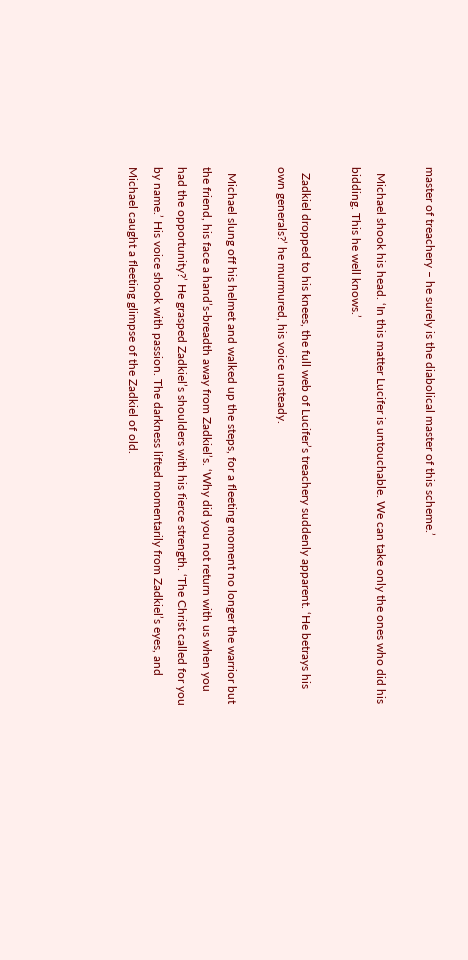master of treachery – he surely is the diabolical master of this scheme.’

  Michael shook his head. ‘In this matter Lucifer is untouchable. We can take only the ones who did his bidding. This he well knows.’

  Zadkiel dropped to his knees, the full web of Lucifer’s treachery suddenly apparent. ‘He betrays his own generals?’ he murmured, his voice unsteady.

  Michael slung off his helmet and walked up the steps, for a fleeting moment no longer the warrior but the friend, his face a hand’s-breadth away from Zadkiel’s. ‘Why did you not return with us when you had the opportunity?’ He grasped Zadkiel’s shoulders with his fierce strength. ‘The Christ called for you by name.’ His voice shook with passion. The darkness lifted momentarily from Zadkiel’s eyes, and Michael caught a fleeting glimpse of the Zadkiel of old.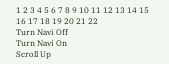1 2 3 4 5 6 7 8 9 10 11 12 13 14 15 16 17 18 19 20 21 22
Turn Navi Off
Turn Navi On
Scroll Up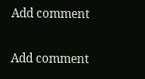Add comment

Add comment